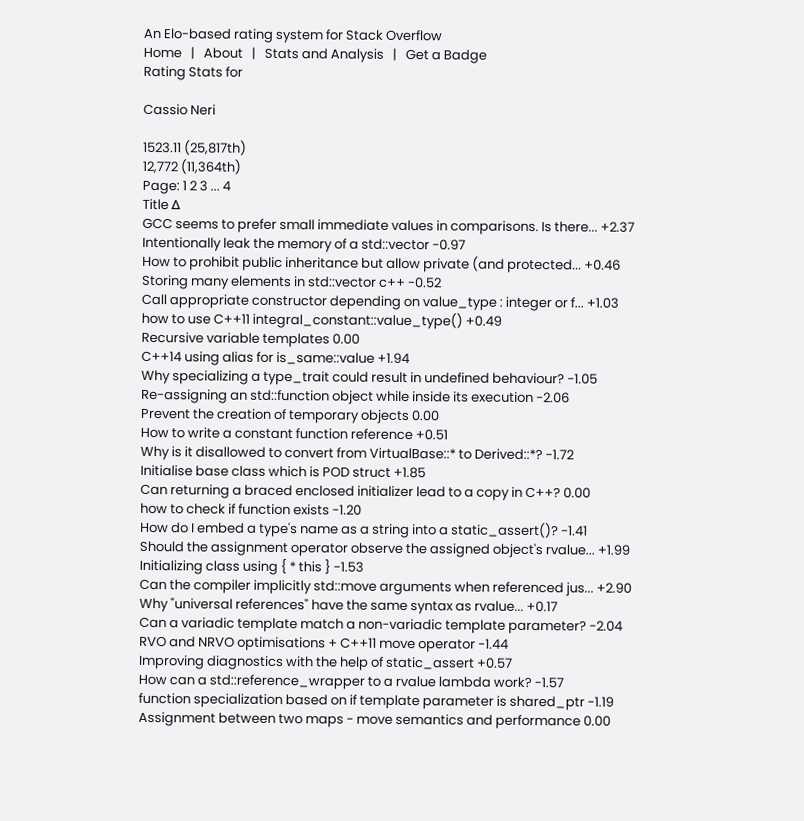An Elo-based rating system for Stack Overflow
Home   |   About   |   Stats and Analysis   |   Get a Badge
Rating Stats for

Cassio Neri

1523.11 (25,817th)
12,772 (11,364th)
Page: 1 2 3 ... 4
Title Δ
GCC seems to prefer small immediate values in comparisons. Is there... +2.37
Intentionally leak the memory of a std::vector -0.97
How to prohibit public inheritance but allow private (and protected... +0.46
Storing many elements in std::vector c++ -0.52
Call appropriate constructor depending on value_type : integer or f... +1.03
how to use C++11 integral_constant::value_type() +0.49
Recursive variable templates 0.00
C++14 using alias for is_same::value +1.94
Why specializing a type_trait could result in undefined behaviour? -1.05
Re-assigning an std::function object while inside its execution -2.06
Prevent the creation of temporary objects 0.00
How to write a constant function reference +0.51
Why is it disallowed to convert from VirtualBase::* to Derived::*? -1.72
Initialise base class which is POD struct +1.85
Can returning a braced enclosed initializer lead to a copy in C++? 0.00
how to check if function exists -1.20
How do I embed a type's name as a string into a static_assert()? -1.41
Should the assignment operator observe the assigned object's rvalue... +1.99
Initializing class using { * this } -1.53
Can the compiler implicitly std::move arguments when referenced jus... +2.90
Why "universal references" have the same syntax as rvalue... +0.17
Can a variadic template match a non-variadic template parameter? -2.04
RVO and NRVO optimisations + C++11 move operator -1.44
Improving diagnostics with the help of static_assert +0.57
How can a std::reference_wrapper to a rvalue lambda work? -1.57
function specialization based on if template parameter is shared_ptr -1.19
Assignment between two maps - move semantics and performance 0.00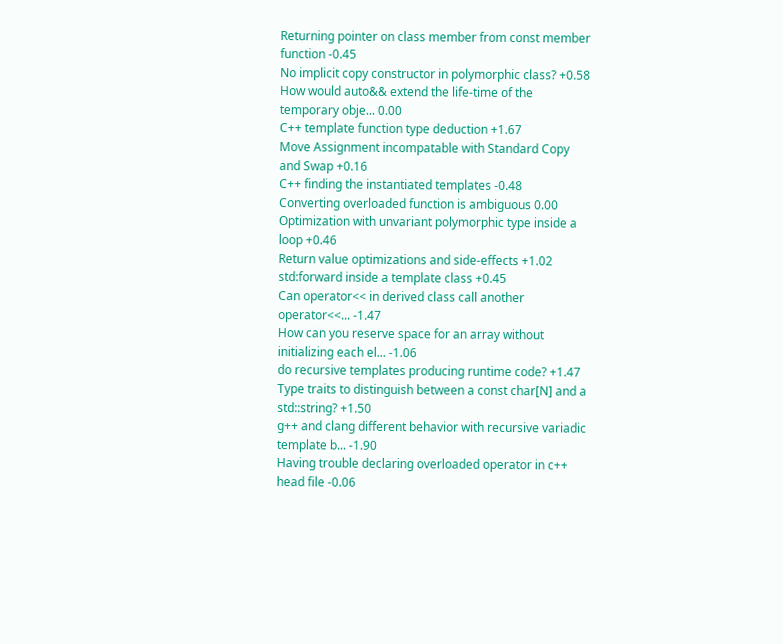Returning pointer on class member from const member function -0.45
No implicit copy constructor in polymorphic class? +0.58
How would auto&& extend the life-time of the temporary obje... 0.00
C++ template function type deduction +1.67
Move Assignment incompatable with Standard Copy and Swap +0.16
C++ finding the instantiated templates -0.48
Converting overloaded function is ambiguous 0.00
Optimization with unvariant polymorphic type inside a loop +0.46
Return value optimizations and side-effects +1.02
std:forward inside a template class +0.45
Can operator<< in derived class call another operator<<... -1.47
How can you reserve space for an array without initializing each el... -1.06
do recursive templates producing runtime code? +1.47
Type traits to distinguish between a const char[N] and a std::string? +1.50
g++ and clang different behavior with recursive variadic template b... -1.90
Having trouble declaring overloaded operator in c++ head file -0.06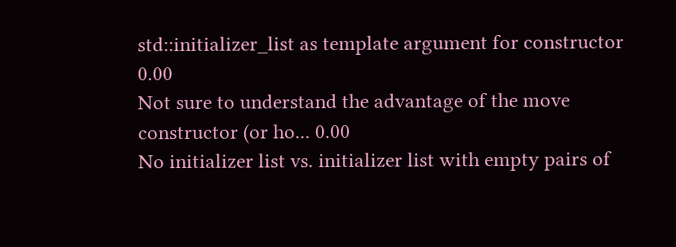std::initializer_list as template argument for constructor 0.00
Not sure to understand the advantage of the move constructor (or ho... 0.00
No initializer list vs. initializer list with empty pairs of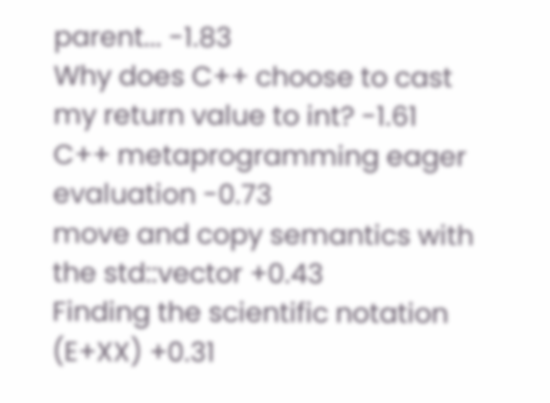parent... -1.83
Why does C++ choose to cast my return value to int? -1.61
C++ metaprogramming eager evaluation -0.73
move and copy semantics with the std::vector +0.43
Finding the scientific notation (E+XX) +0.31